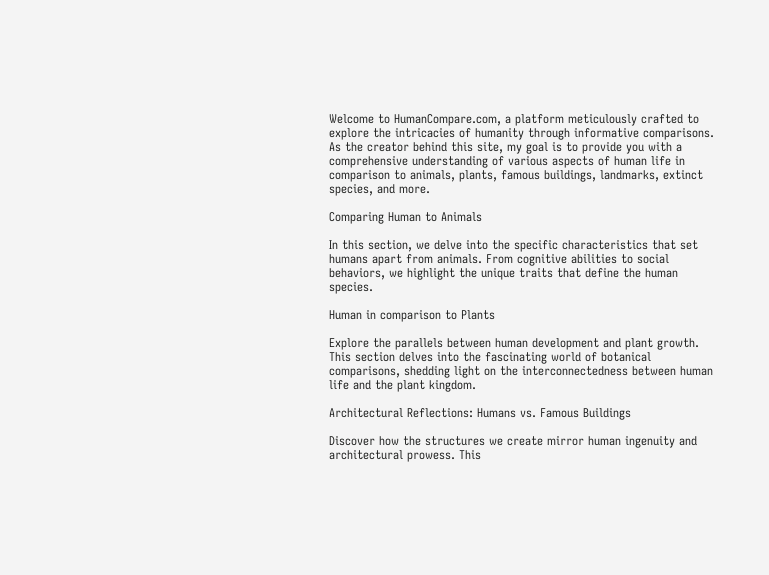Welcome to HumanCompare.com, a platform meticulously crafted to explore the intricacies of humanity through informative comparisons. As the creator behind this site, my goal is to provide you with a comprehensive understanding of various aspects of human life in comparison to animals, plants, famous buildings, landmarks, extinct species, and more.

Comparing Human to Animals

In this section, we delve into the specific characteristics that set humans apart from animals. From cognitive abilities to social behaviors, we highlight the unique traits that define the human species.

Human in comparison to Plants

Explore the parallels between human development and plant growth. This section delves into the fascinating world of botanical comparisons, shedding light on the interconnectedness between human life and the plant kingdom.

Architectural Reflections: Humans vs. Famous Buildings

Discover how the structures we create mirror human ingenuity and architectural prowess. This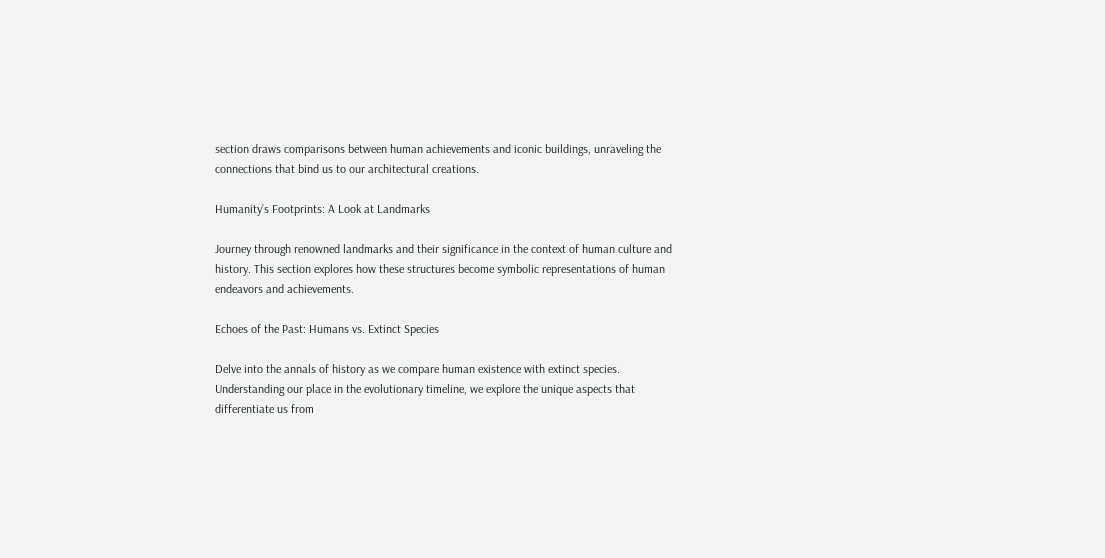section draws comparisons between human achievements and iconic buildings, unraveling the connections that bind us to our architectural creations.

Humanity’s Footprints: A Look at Landmarks

Journey through renowned landmarks and their significance in the context of human culture and history. This section explores how these structures become symbolic representations of human endeavors and achievements.

Echoes of the Past: Humans vs. Extinct Species

Delve into the annals of history as we compare human existence with extinct species. Understanding our place in the evolutionary timeline, we explore the unique aspects that differentiate us from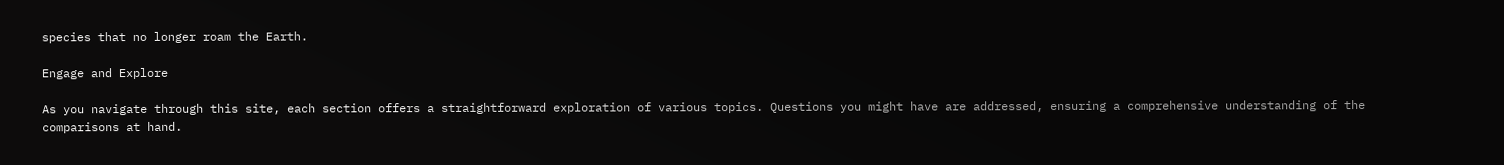species that no longer roam the Earth.

Engage and Explore

As you navigate through this site, each section offers a straightforward exploration of various topics. Questions you might have are addressed, ensuring a comprehensive understanding of the comparisons at hand.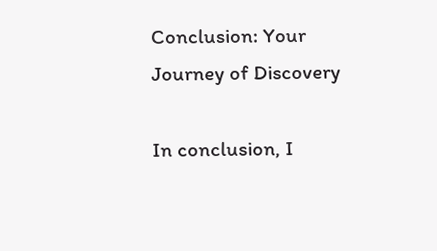Conclusion: Your Journey of Discovery

In conclusion, I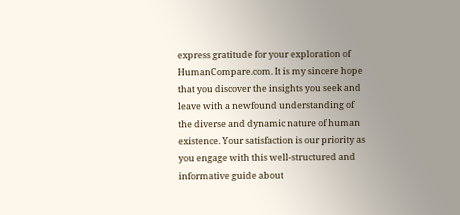express gratitude for your exploration of HumanCompare.com. It is my sincere hope that you discover the insights you seek and leave with a newfound understanding of the diverse and dynamic nature of human existence. Your satisfaction is our priority as you engage with this well-structured and informative guide about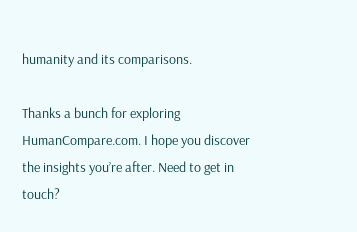humanity and its comparisons.

Thanks a bunch for exploring HumanCompare.com. I hope you discover the insights you’re after. Need to get in touch?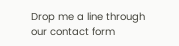Drop me a line through our contact form